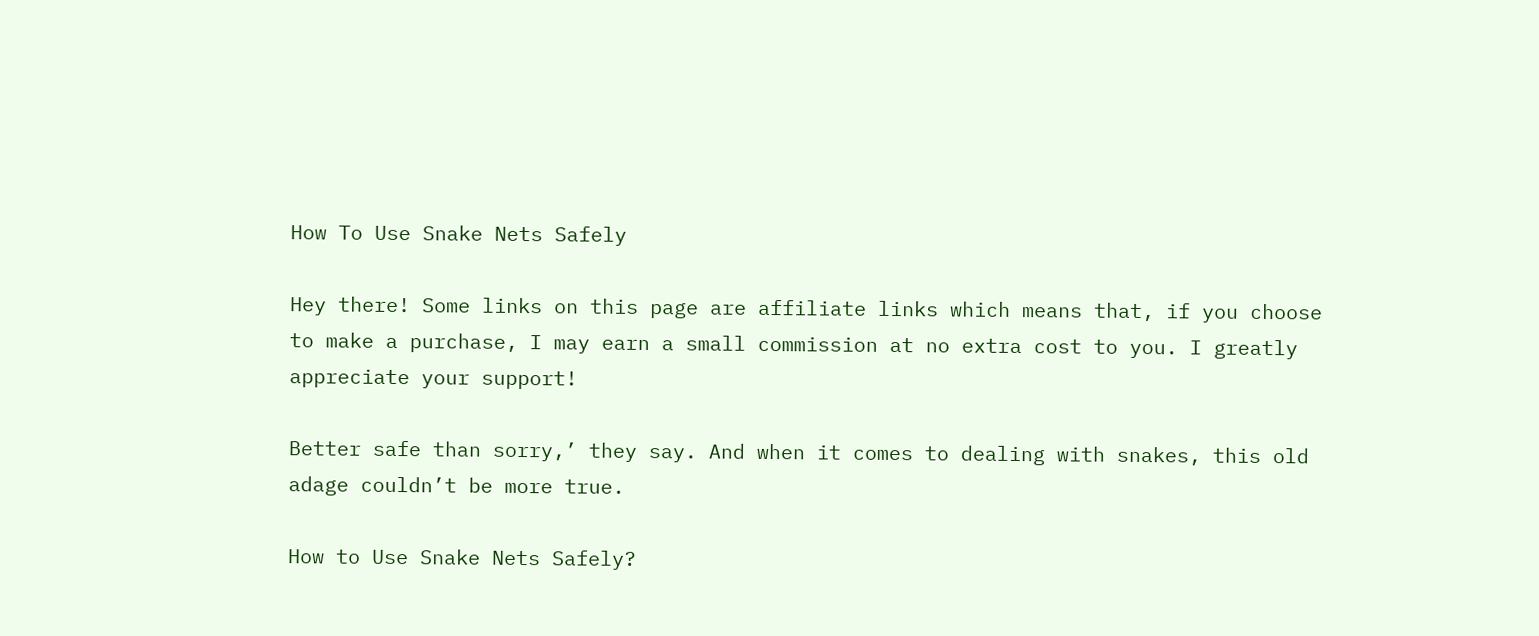How To Use Snake Nets Safely

Hey there! Some links on this page are affiliate links which means that, if you choose to make a purchase, I may earn a small commission at no extra cost to you. I greatly appreciate your support!

Better safe than sorry,’ they say. And when it comes to dealing with snakes, this old adage couldn’t be more true.

How to Use Snake Nets Safely?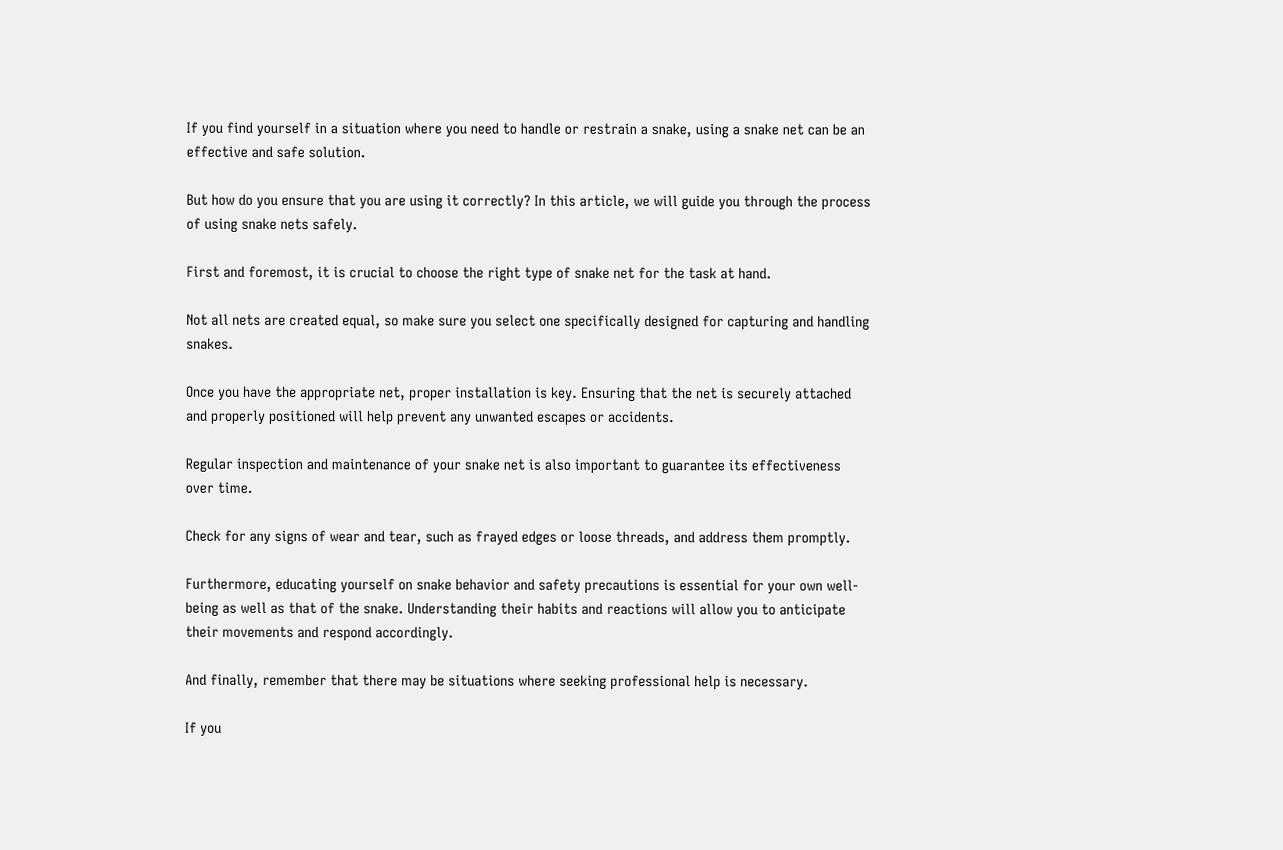If you find yourself in a situation where you need to handle or restrain a snake, using a snake net can be an effective and safe solution.

But how do you ensure that you are using it correctly? In this article, we will guide you through the process of using snake nets safely.

First and foremost, it is crucial to choose the right type of snake net for the task at hand.

Not all nets are created equal, so make sure you select one specifically designed for capturing and handling snakes.

Once you have the appropriate net, proper installation is key. Ensuring that the net is securely attached and properly positioned will help prevent any unwanted escapes or accidents.

Regular inspection and maintenance of your snake net is also important to guarantee its effectiveness over time.

Check for any signs of wear and tear, such as frayed edges or loose threads, and address them promptly.

Furthermore, educating yourself on snake behavior and safety precautions is essential for your own well-being as well as that of the snake. Understanding their habits and reactions will allow you to anticipate their movements and respond accordingly.

And finally, remember that there may be situations where seeking professional help is necessary.

If you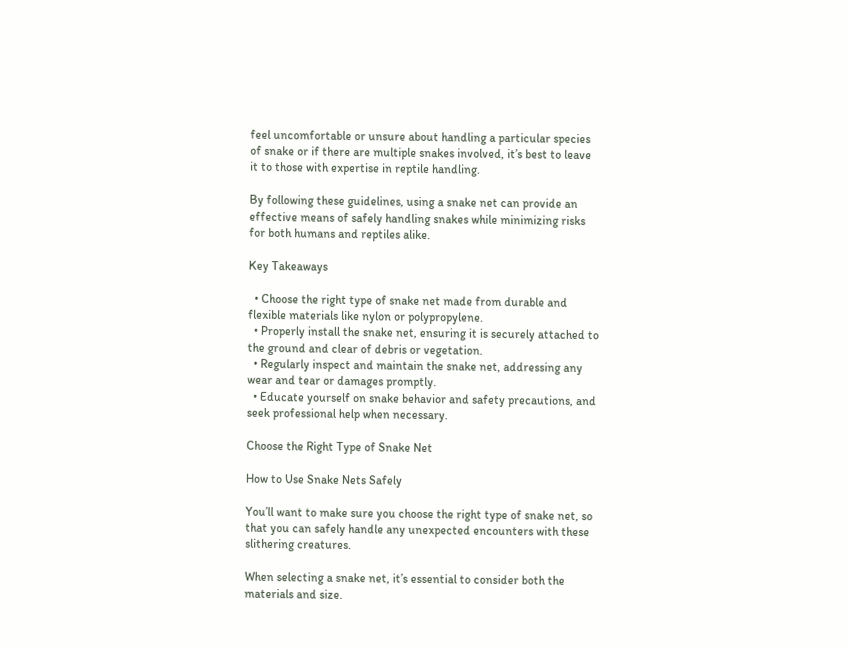feel uncomfortable or unsure about handling a particular species of snake or if there are multiple snakes involved, it’s best to leave it to those with expertise in reptile handling.

By following these guidelines, using a snake net can provide an effective means of safely handling snakes while minimizing risks for both humans and reptiles alike.

Key Takeaways

  • Choose the right type of snake net made from durable and flexible materials like nylon or polypropylene.
  • Properly install the snake net, ensuring it is securely attached to the ground and clear of debris or vegetation.
  • Regularly inspect and maintain the snake net, addressing any wear and tear or damages promptly.
  • Educate yourself on snake behavior and safety precautions, and seek professional help when necessary.

Choose the Right Type of Snake Net

How to Use Snake Nets Safely

You’ll want to make sure you choose the right type of snake net, so that you can safely handle any unexpected encounters with these slithering creatures.

When selecting a snake net, it’s essential to consider both the materials and size.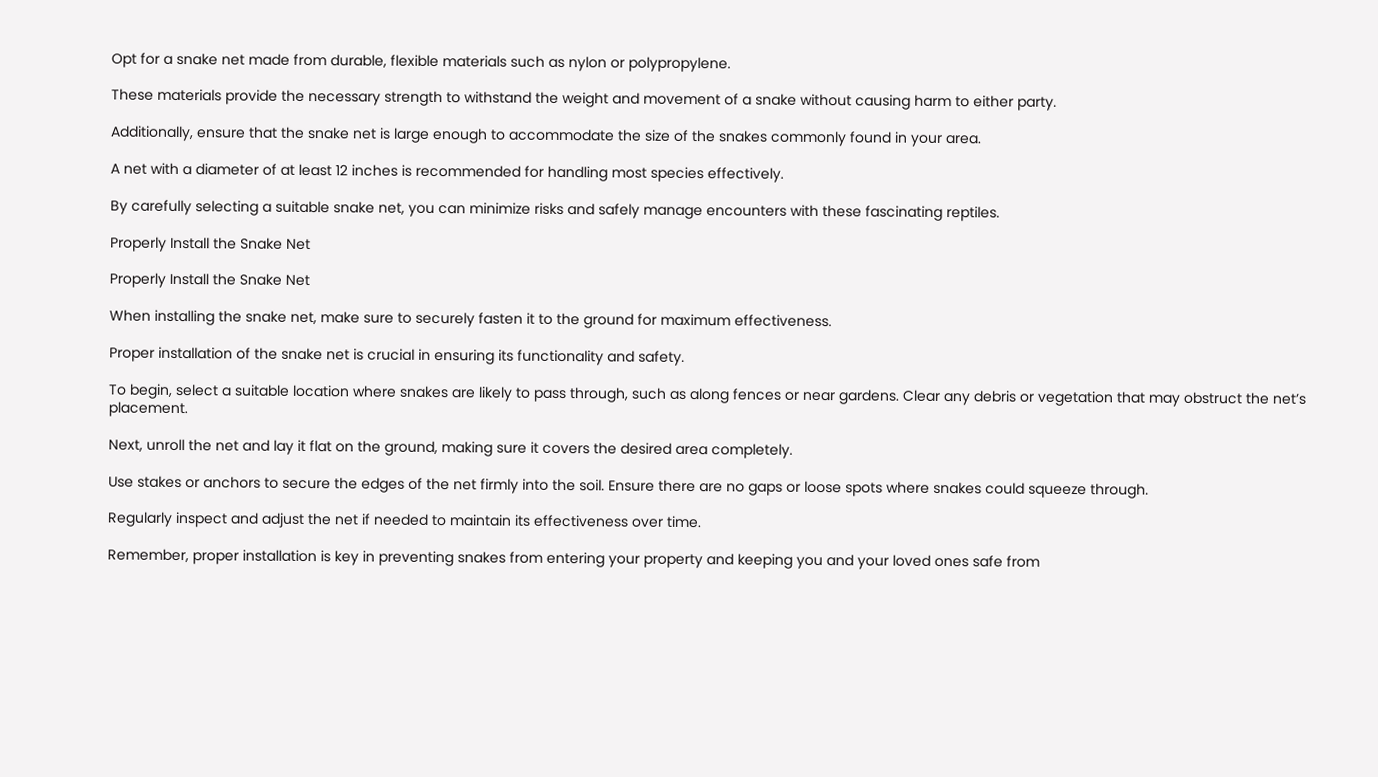Opt for a snake net made from durable, flexible materials such as nylon or polypropylene.

These materials provide the necessary strength to withstand the weight and movement of a snake without causing harm to either party.

Additionally, ensure that the snake net is large enough to accommodate the size of the snakes commonly found in your area.

A net with a diameter of at least 12 inches is recommended for handling most species effectively.

By carefully selecting a suitable snake net, you can minimize risks and safely manage encounters with these fascinating reptiles.

Properly Install the Snake Net

Properly Install the Snake Net

When installing the snake net, make sure to securely fasten it to the ground for maximum effectiveness.

Proper installation of the snake net is crucial in ensuring its functionality and safety.

To begin, select a suitable location where snakes are likely to pass through, such as along fences or near gardens. Clear any debris or vegetation that may obstruct the net’s placement.

Next, unroll the net and lay it flat on the ground, making sure it covers the desired area completely.

Use stakes or anchors to secure the edges of the net firmly into the soil. Ensure there are no gaps or loose spots where snakes could squeeze through.

Regularly inspect and adjust the net if needed to maintain its effectiveness over time.

Remember, proper installation is key in preventing snakes from entering your property and keeping you and your loved ones safe from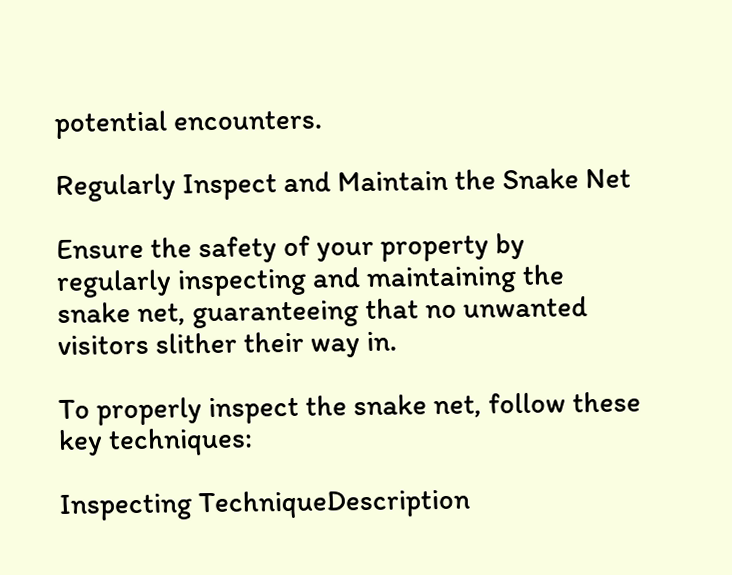potential encounters.

Regularly Inspect and Maintain the Snake Net

Ensure the safety of your property by regularly inspecting and maintaining the snake net, guaranteeing that no unwanted visitors slither their way in.

To properly inspect the snake net, follow these key techniques:

Inspecting TechniqueDescription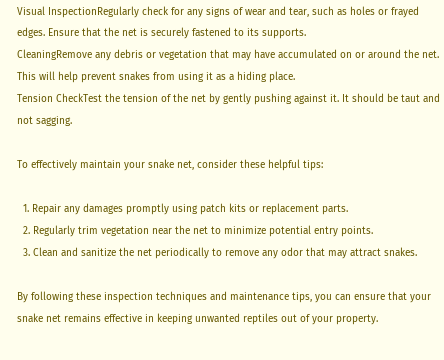Visual InspectionRegularly check for any signs of wear and tear, such as holes or frayed edges. Ensure that the net is securely fastened to its supports.
CleaningRemove any debris or vegetation that may have accumulated on or around the net. This will help prevent snakes from using it as a hiding place.
Tension CheckTest the tension of the net by gently pushing against it. It should be taut and not sagging.

To effectively maintain your snake net, consider these helpful tips:

  1. Repair any damages promptly using patch kits or replacement parts.
  2. Regularly trim vegetation near the net to minimize potential entry points.
  3. Clean and sanitize the net periodically to remove any odor that may attract snakes.

By following these inspection techniques and maintenance tips, you can ensure that your snake net remains effective in keeping unwanted reptiles out of your property.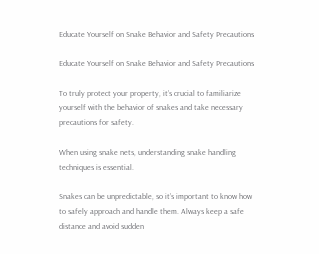Educate Yourself on Snake Behavior and Safety Precautions

Educate Yourself on Snake Behavior and Safety Precautions

To truly protect your property, it’s crucial to familiarize yourself with the behavior of snakes and take necessary precautions for safety.

When using snake nets, understanding snake handling techniques is essential.

Snakes can be unpredictable, so it’s important to know how to safely approach and handle them. Always keep a safe distance and avoid sudden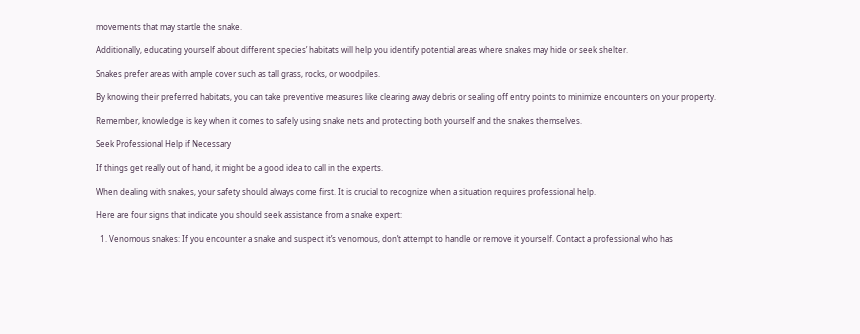movements that may startle the snake.

Additionally, educating yourself about different species’ habitats will help you identify potential areas where snakes may hide or seek shelter.

Snakes prefer areas with ample cover such as tall grass, rocks, or woodpiles.

By knowing their preferred habitats, you can take preventive measures like clearing away debris or sealing off entry points to minimize encounters on your property.

Remember, knowledge is key when it comes to safely using snake nets and protecting both yourself and the snakes themselves.

Seek Professional Help if Necessary

If things get really out of hand, it might be a good idea to call in the experts.

When dealing with snakes, your safety should always come first. It is crucial to recognize when a situation requires professional help.

Here are four signs that indicate you should seek assistance from a snake expert:

  1. Venomous snakes: If you encounter a snake and suspect it’s venomous, don’t attempt to handle or remove it yourself. Contact a professional who has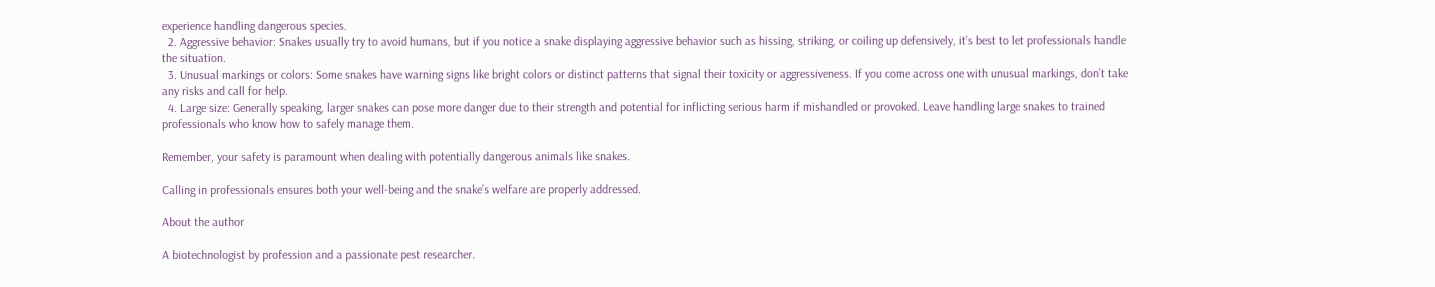experience handling dangerous species.
  2. Aggressive behavior: Snakes usually try to avoid humans, but if you notice a snake displaying aggressive behavior such as hissing, striking, or coiling up defensively, it’s best to let professionals handle the situation.
  3. Unusual markings or colors: Some snakes have warning signs like bright colors or distinct patterns that signal their toxicity or aggressiveness. If you come across one with unusual markings, don’t take any risks and call for help.
  4. Large size: Generally speaking, larger snakes can pose more danger due to their strength and potential for inflicting serious harm if mishandled or provoked. Leave handling large snakes to trained professionals who know how to safely manage them.

Remember, your safety is paramount when dealing with potentially dangerous animals like snakes.

Calling in professionals ensures both your well-being and the snake’s welfare are properly addressed.

About the author

A biotechnologist by profession and a passionate pest researcher.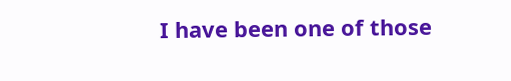I have been one of those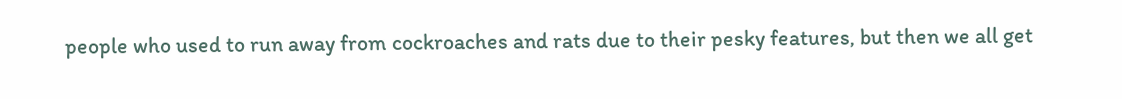people who used to run away from cockroaches and rats due to their pesky features, but then we all get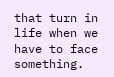that turn in life when we have to face something.